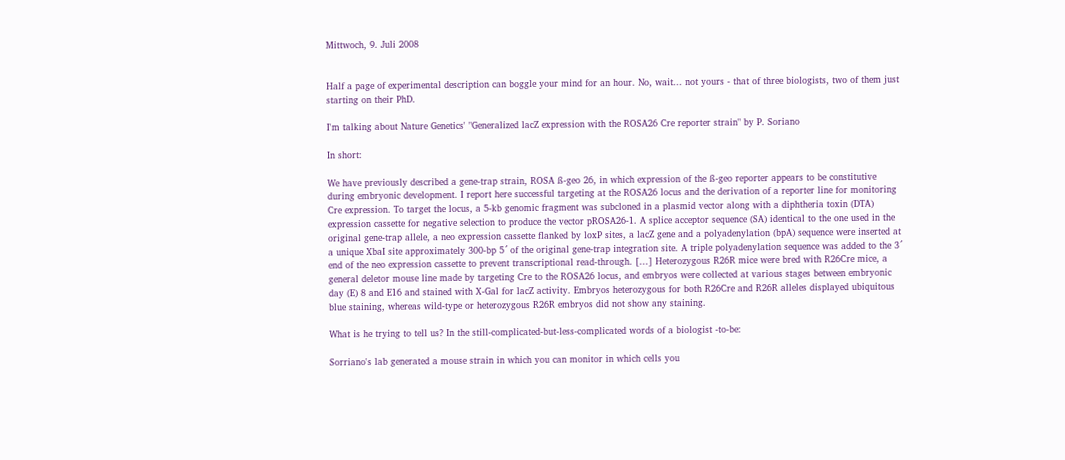Mittwoch, 9. Juli 2008


Half a page of experimental description can boggle your mind for an hour. No, wait... not yours - that of three biologists, two of them just starting on their PhD.

I'm talking about Nature Genetics' "Generalized lacZ expression with the ROSA26 Cre reporter strain" by P. Soriano

In short:

We have previously described a gene-trap strain, ROSA ß-geo 26, in which expression of the ß-geo reporter appears to be constitutive during embryonic development. I report here successful targeting at the ROSA26 locus and the derivation of a reporter line for monitoring Cre expression. To target the locus, a 5-kb genomic fragment was subcloned in a plasmid vector along with a diphtheria toxin (DTA) expression cassette for negative selection to produce the vector pROSA26-1. A splice acceptor sequence (SA) identical to the one used in the original gene-trap allele, a neo expression cassette flanked by loxP sites, a lacZ gene and a polyadenylation (bpA) sequence were inserted at a unique XbaI site approximately 300-bp 5´ of the original gene-trap integration site. A triple polyadenylation sequence was added to the 3´ end of the neo expression cassette to prevent transcriptional read-through. [...] Heterozygous R26R mice were bred with R26Cre mice, a general deletor mouse line made by targeting Cre to the ROSA26 locus, and embryos were collected at various stages between embryonic day (E) 8 and E16 and stained with X-Gal for lacZ activity. Embryos heterozygous for both R26Cre and R26R alleles displayed ubiquitous blue staining, whereas wild-type or heterozygous R26R embryos did not show any staining.

What is he trying to tell us? In the still-complicated-but-less-complicated words of a biologist -to-be:

Sorriano's lab generated a mouse strain in which you can monitor in which cells you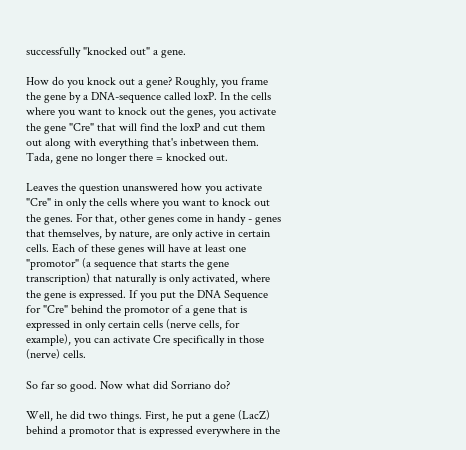successfully "knocked out" a gene.

How do you knock out a gene? Roughly, you frame the gene by a DNA-sequence called loxP. In the cells where you want to knock out the genes, you activate the gene "Cre" that will find the loxP and cut them out along with everything that's inbetween them. Tada, gene no longer there = knocked out.

Leaves the question unanswered how you activate "Cre" in only the cells where you want to knock out the genes. For that, other genes come in handy - genes that themselves, by nature, are only active in certain cells. Each of these genes will have at least one "promotor" (a sequence that starts the gene transcription) that naturally is only activated, where the gene is expressed. If you put the DNA Sequence for "Cre" behind the promotor of a gene that is expressed in only certain cells (nerve cells, for example), you can activate Cre specifically in those (nerve) cells.

So far so good. Now what did Sorriano do?

Well, he did two things. First, he put a gene (LacZ) behind a promotor that is expressed everywhere in the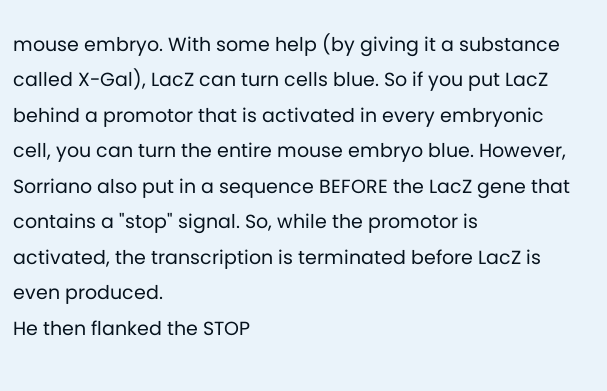mouse embryo. With some help (by giving it a substance called X-Gal), LacZ can turn cells blue. So if you put LacZ behind a promotor that is activated in every embryonic cell, you can turn the entire mouse embryo blue. However, Sorriano also put in a sequence BEFORE the LacZ gene that contains a "stop" signal. So, while the promotor is activated, the transcription is terminated before LacZ is even produced.
He then flanked the STOP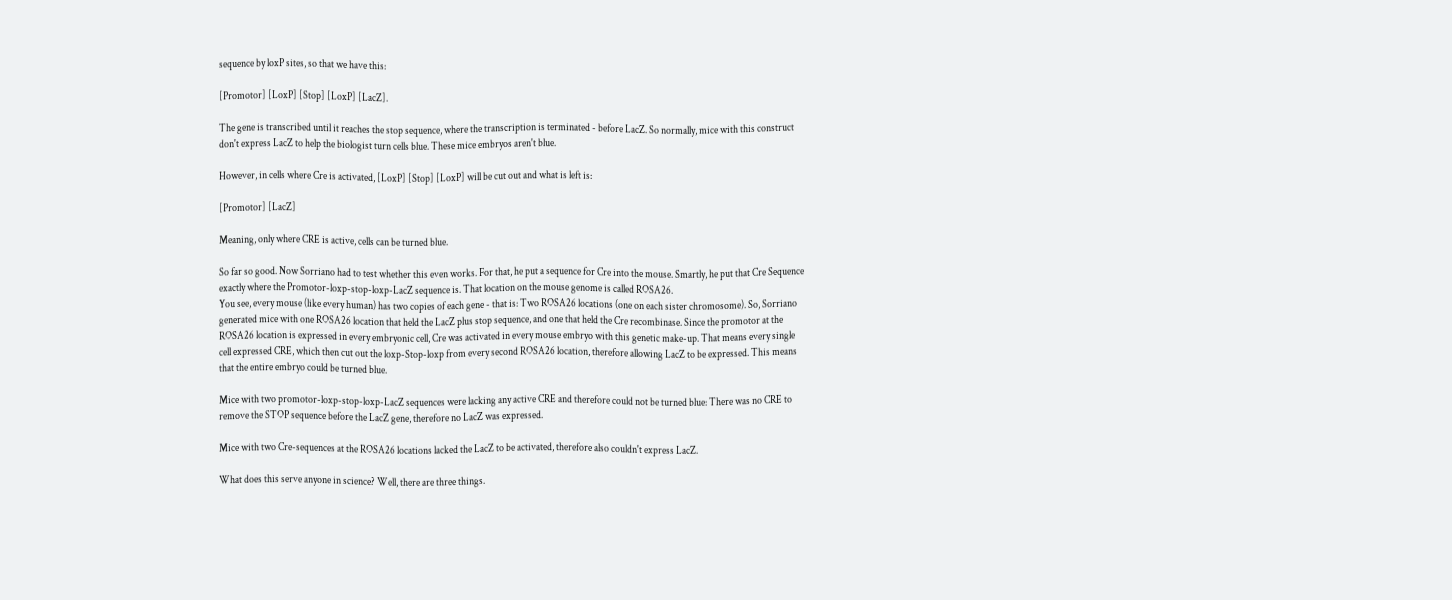sequence by loxP sites, so that we have this:

[Promotor] [LoxP] [Stop] [LoxP] [LacZ].

The gene is transcribed until it reaches the stop sequence, where the transcription is terminated - before LacZ. So normally, mice with this construct don't express LacZ to help the biologist turn cells blue. These mice embryos aren't blue.

However, in cells where Cre is activated, [LoxP] [Stop] [LoxP] will be cut out and what is left is:

[Promotor] [LacZ]

Meaning, only where CRE is active, cells can be turned blue.

So far so good. Now Sorriano had to test whether this even works. For that, he put a sequence for Cre into the mouse. Smartly, he put that Cre Sequence exactly where the Promotor-loxp-stop-loxp-LacZ sequence is. That location on the mouse genome is called ROSA26.
You see, every mouse (like every human) has two copies of each gene - that is: Two ROSA26 locations (one on each sister chromosome). So, Sorriano generated mice with one ROSA26 location that held the LacZ plus stop sequence, and one that held the Cre recombinase. Since the promotor at the ROSA26 location is expressed in every embryonic cell, Cre was activated in every mouse embryo with this genetic make-up. That means every single cell expressed CRE, which then cut out the loxp-Stop-loxp from every second ROSA26 location, therefore allowing LacZ to be expressed. This means that the entire embryo could be turned blue.

Mice with two promotor-loxp-stop-loxp-LacZ sequences were lacking any active CRE and therefore could not be turned blue: There was no CRE to remove the STOP sequence before the LacZ gene, therefore no LacZ was expressed.

Mice with two Cre-sequences at the ROSA26 locations lacked the LacZ to be activated, therefore also couldn't express LacZ.

What does this serve anyone in science? Well, there are three things.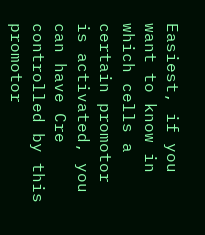Easiest, if you want to know in which cells a certain promotor is activated, you can have Cre controlled by this promotor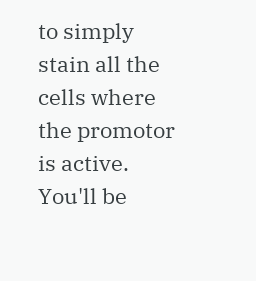to simply stain all the cells where the promotor is active. You'll be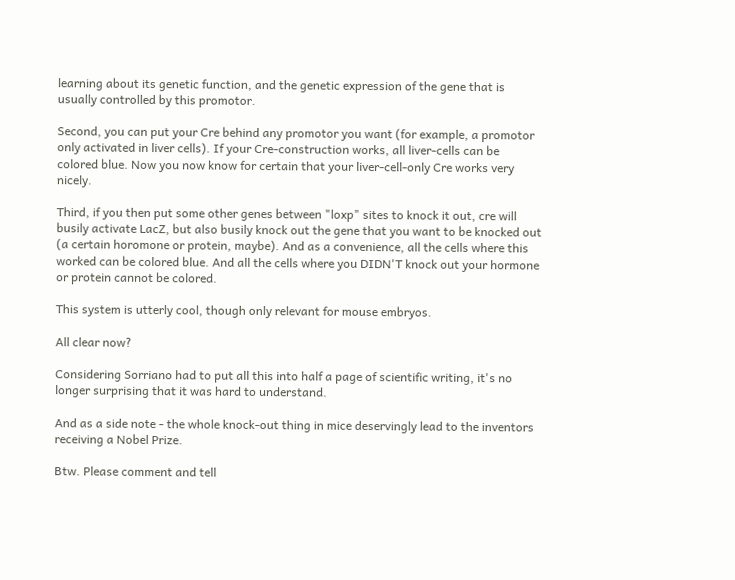learning about its genetic function, and the genetic expression of the gene that is usually controlled by this promotor.

Second, you can put your Cre behind any promotor you want (for example, a promotor only activated in liver cells). If your Cre-construction works, all liver-cells can be colored blue. Now you now know for certain that your liver-cell-only Cre works very nicely.

Third, if you then put some other genes between "loxp" sites to knock it out, cre will busily activate LacZ, but also busily knock out the gene that you want to be knocked out (a certain horomone or protein, maybe). And as a convenience, all the cells where this worked can be colored blue. And all the cells where you DIDN'T knock out your hormone or protein cannot be colored.

This system is utterly cool, though only relevant for mouse embryos.

All clear now?

Considering Sorriano had to put all this into half a page of scientific writing, it's no longer surprising that it was hard to understand.

And as a side note - the whole knock-out thing in mice deservingly lead to the inventors receiving a Nobel Prize.

Btw. Please comment and tell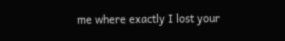me where exactly I lost your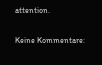attention.

Keine Kommentare: